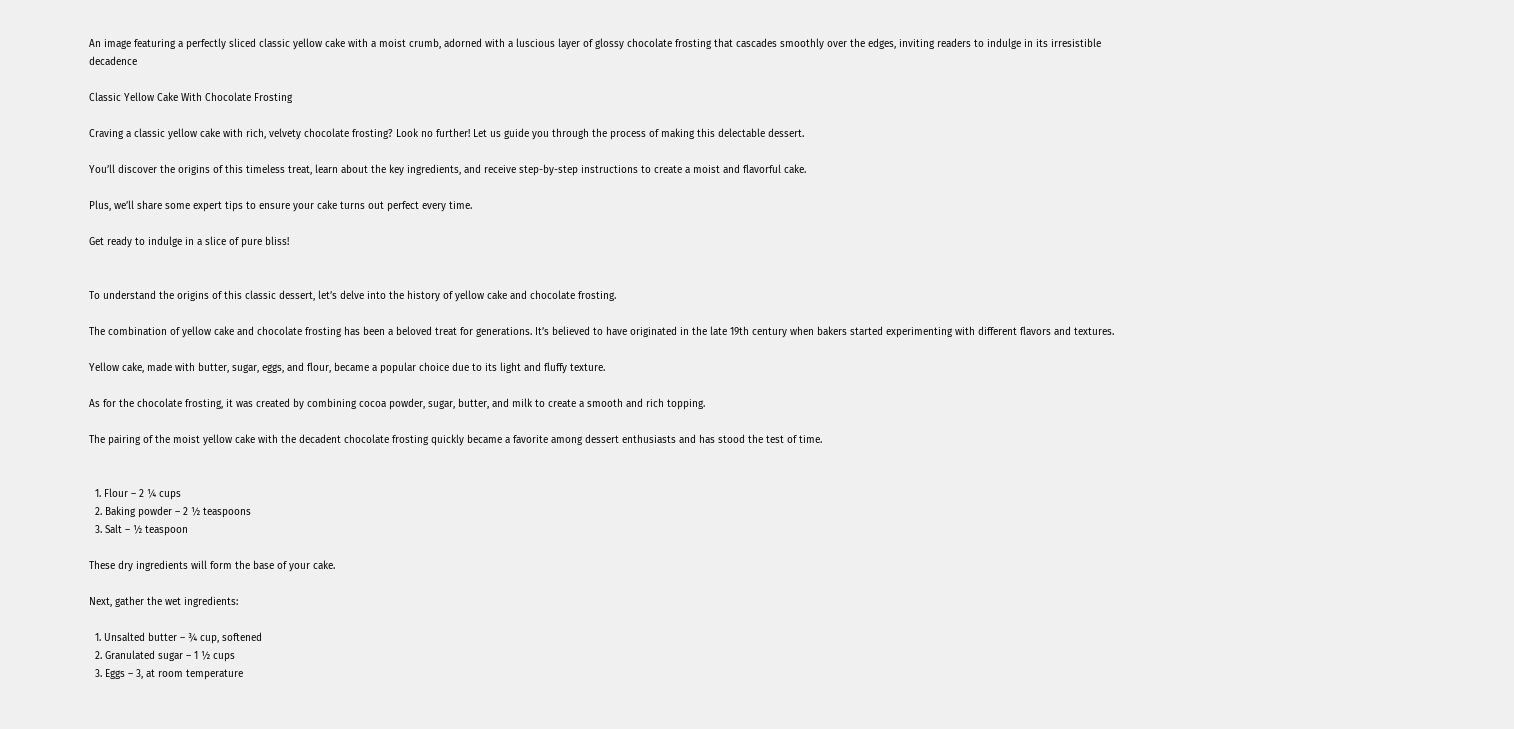An image featuring a perfectly sliced classic yellow cake with a moist crumb, adorned with a luscious layer of glossy chocolate frosting that cascades smoothly over the edges, inviting readers to indulge in its irresistible decadence

Classic Yellow Cake With Chocolate Frosting

Craving a classic yellow cake with rich, velvety chocolate frosting? Look no further! Let us guide you through the process of making this delectable dessert.

You’ll discover the origins of this timeless treat, learn about the key ingredients, and receive step-by-step instructions to create a moist and flavorful cake.

Plus, we’ll share some expert tips to ensure your cake turns out perfect every time.

Get ready to indulge in a slice of pure bliss!


To understand the origins of this classic dessert, let’s delve into the history of yellow cake and chocolate frosting.

The combination of yellow cake and chocolate frosting has been a beloved treat for generations. It’s believed to have originated in the late 19th century when bakers started experimenting with different flavors and textures.

Yellow cake, made with butter, sugar, eggs, and flour, became a popular choice due to its light and fluffy texture.

As for the chocolate frosting, it was created by combining cocoa powder, sugar, butter, and milk to create a smooth and rich topping.

The pairing of the moist yellow cake with the decadent chocolate frosting quickly became a favorite among dessert enthusiasts and has stood the test of time.


  1. Flour – 2 ¼ cups
  2. Baking powder – 2 ½ teaspoons
  3. Salt – ½ teaspoon

These dry ingredients will form the base of your cake.

Next, gather the wet ingredients:

  1. Unsalted butter – ¾ cup, softened
  2. Granulated sugar – 1 ½ cups
  3. Eggs – 3, at room temperature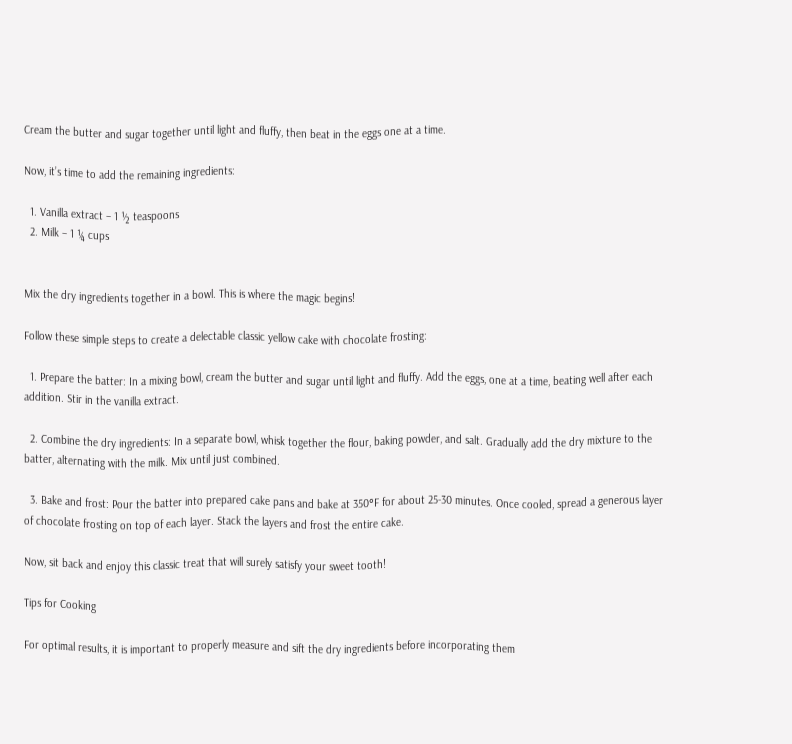Cream the butter and sugar together until light and fluffy, then beat in the eggs one at a time.

Now, it’s time to add the remaining ingredients:

  1. Vanilla extract – 1 ½ teaspoons
  2. Milk – 1 ¼ cups


Mix the dry ingredients together in a bowl. This is where the magic begins!

Follow these simple steps to create a delectable classic yellow cake with chocolate frosting:

  1. Prepare the batter: In a mixing bowl, cream the butter and sugar until light and fluffy. Add the eggs, one at a time, beating well after each addition. Stir in the vanilla extract.

  2. Combine the dry ingredients: In a separate bowl, whisk together the flour, baking powder, and salt. Gradually add the dry mixture to the batter, alternating with the milk. Mix until just combined.

  3. Bake and frost: Pour the batter into prepared cake pans and bake at 350°F for about 25-30 minutes. Once cooled, spread a generous layer of chocolate frosting on top of each layer. Stack the layers and frost the entire cake.

Now, sit back and enjoy this classic treat that will surely satisfy your sweet tooth!

Tips for Cooking

For optimal results, it is important to properly measure and sift the dry ingredients before incorporating them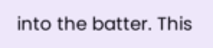into the batter. This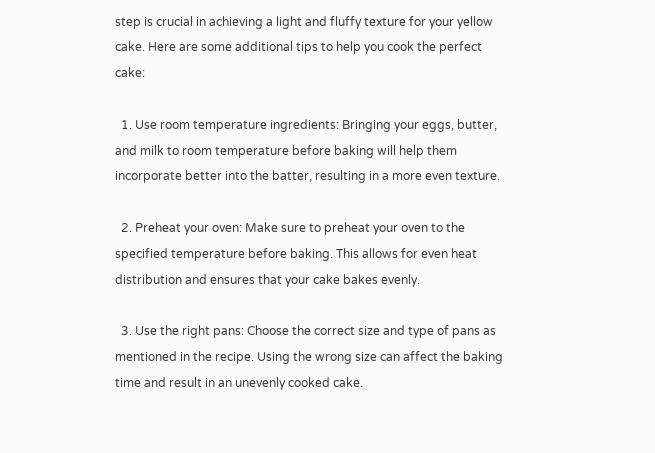step is crucial in achieving a light and fluffy texture for your yellow cake. Here are some additional tips to help you cook the perfect cake:

  1. Use room temperature ingredients: Bringing your eggs, butter, and milk to room temperature before baking will help them incorporate better into the batter, resulting in a more even texture.

  2. Preheat your oven: Make sure to preheat your oven to the specified temperature before baking. This allows for even heat distribution and ensures that your cake bakes evenly.

  3. Use the right pans: Choose the correct size and type of pans as mentioned in the recipe. Using the wrong size can affect the baking time and result in an unevenly cooked cake.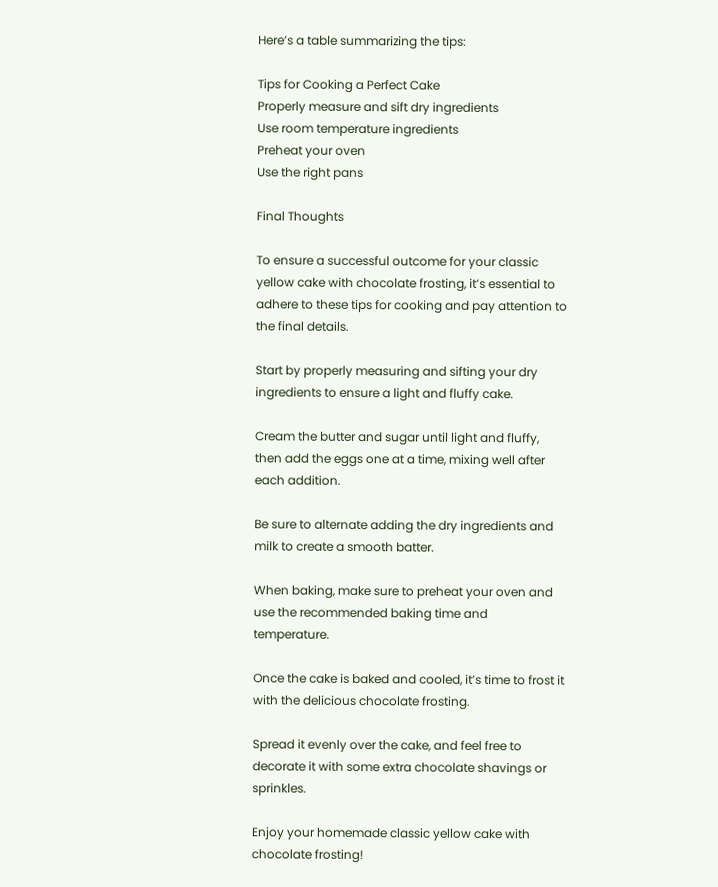Here’s a table summarizing the tips:

Tips for Cooking a Perfect Cake
Properly measure and sift dry ingredients
Use room temperature ingredients
Preheat your oven
Use the right pans

Final Thoughts

To ensure a successful outcome for your classic yellow cake with chocolate frosting, it’s essential to adhere to these tips for cooking and pay attention to the final details.

Start by properly measuring and sifting your dry ingredients to ensure a light and fluffy cake.

Cream the butter and sugar until light and fluffy, then add the eggs one at a time, mixing well after each addition.

Be sure to alternate adding the dry ingredients and milk to create a smooth batter.

When baking, make sure to preheat your oven and use the recommended baking time and temperature.

Once the cake is baked and cooled, it’s time to frost it with the delicious chocolate frosting.

Spread it evenly over the cake, and feel free to decorate it with some extra chocolate shavings or sprinkles.

Enjoy your homemade classic yellow cake with chocolate frosting!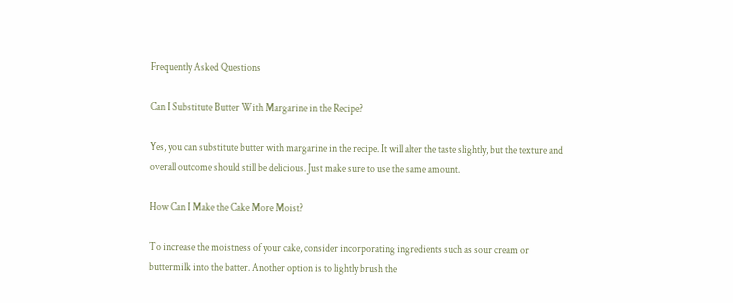Frequently Asked Questions

Can I Substitute Butter With Margarine in the Recipe?

Yes, you can substitute butter with margarine in the recipe. It will alter the taste slightly, but the texture and overall outcome should still be delicious. Just make sure to use the same amount.

How Can I Make the Cake More Moist?

To increase the moistness of your cake, consider incorporating ingredients such as sour cream or buttermilk into the batter. Another option is to lightly brush the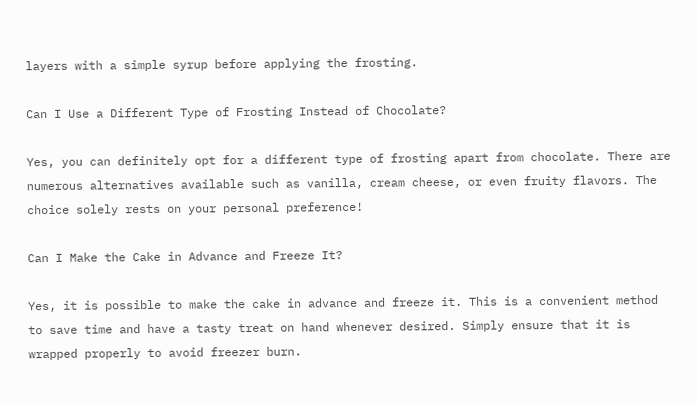layers with a simple syrup before applying the frosting.

Can I Use a Different Type of Frosting Instead of Chocolate?

Yes, you can definitely opt for a different type of frosting apart from chocolate. There are numerous alternatives available such as vanilla, cream cheese, or even fruity flavors. The choice solely rests on your personal preference!

Can I Make the Cake in Advance and Freeze It?

Yes, it is possible to make the cake in advance and freeze it. This is a convenient method to save time and have a tasty treat on hand whenever desired. Simply ensure that it is wrapped properly to avoid freezer burn.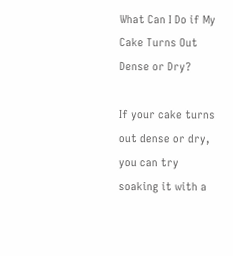What Can I Do if My Cake Turns Out Dense or Dry?

If your cake turns out dense or dry, you can try soaking it with a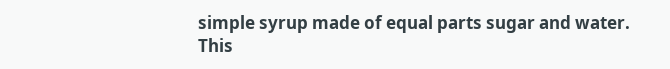simple syrup made of equal parts sugar and water. This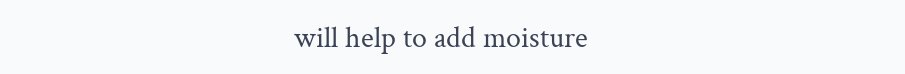will help to add moisture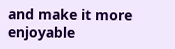and make it more enjoyable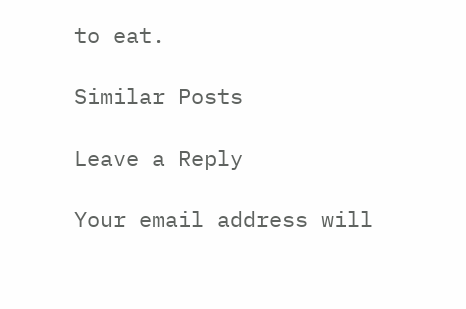to eat.

Similar Posts

Leave a Reply

Your email address will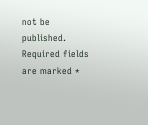not be published. Required fields are marked *